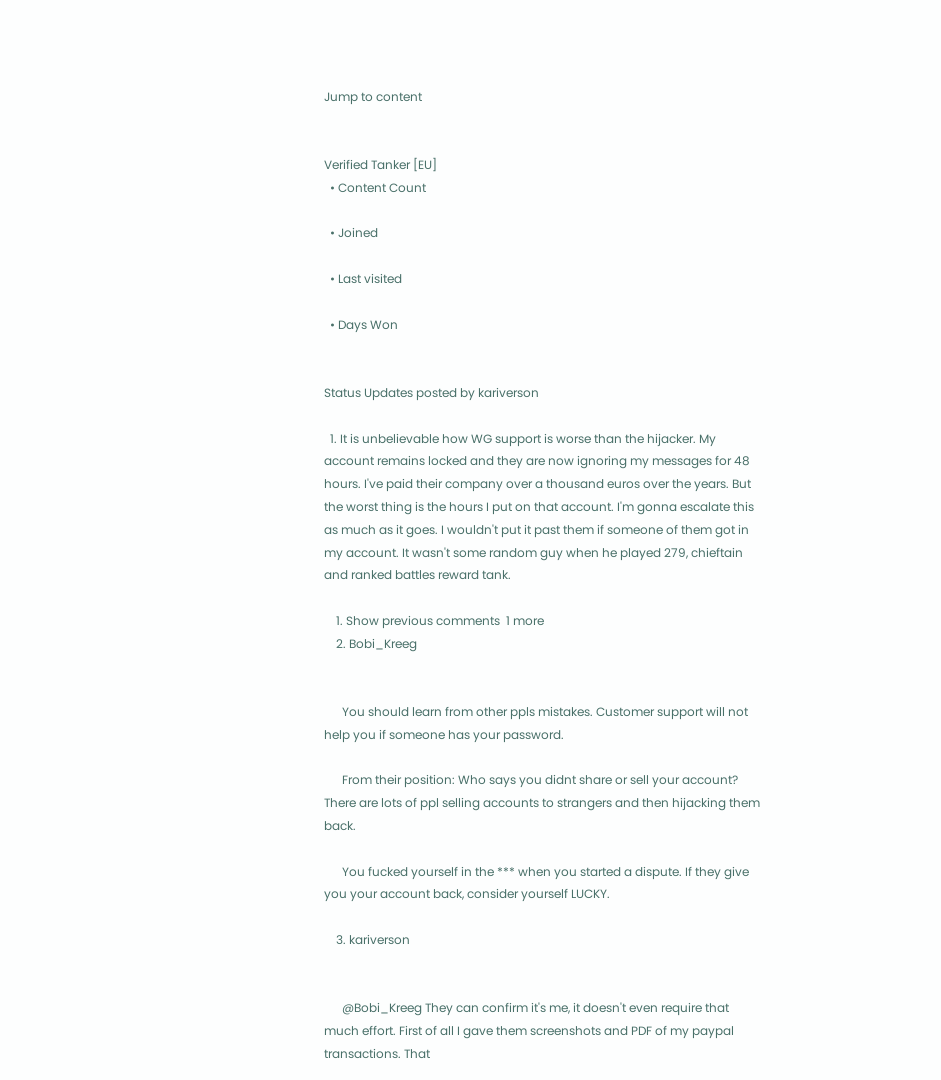Jump to content


Verified Tanker [EU]
  • Content Count

  • Joined

  • Last visited

  • Days Won


Status Updates posted by kariverson

  1. It is unbelievable how WG support is worse than the hijacker. My account remains locked and they are now ignoring my messages for 48 hours. I've paid their company over a thousand euros over the years. But the worst thing is the hours I put on that account. I'm gonna escalate this as much as it goes. I wouldn't put it past them if someone of them got in my account. It wasn't some random guy when he played 279, chieftain and ranked battles reward tank.

    1. Show previous comments  1 more
    2. Bobi_Kreeg


      You should learn from other ppls mistakes. Customer support will not help you if someone has your password.

      From their position: Who says you didnt share or sell your account? There are lots of ppl selling accounts to strangers and then hijacking them back.

      You fucked yourself in the *** when you started a dispute. If they give you your account back, consider yourself LUCKY.

    3. kariverson


      @Bobi_Kreeg They can confirm it's me, it doesn't even require that much effort. First of all I gave them screenshots and PDF of my paypal transactions. That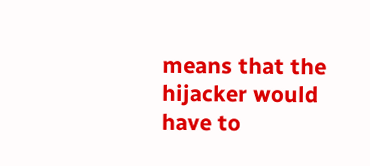means that the hijacker would have to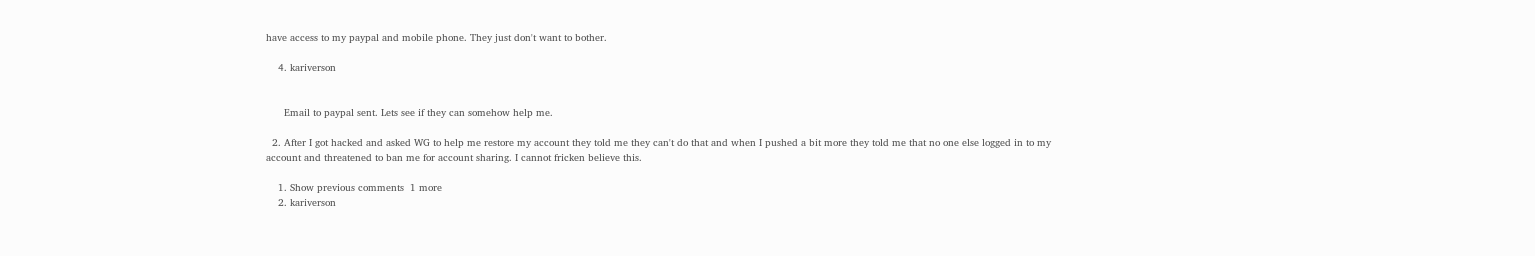have access to my paypal and mobile phone. They just don't want to bother.

    4. kariverson


      Email to paypal sent. Lets see if they can somehow help me.

  2. After I got hacked and asked WG to help me restore my account they told me they can't do that and when I pushed a bit more they told me that no one else logged in to my account and threatened to ban me for account sharing. I cannot fricken believe this.

    1. Show previous comments  1 more
    2. kariverson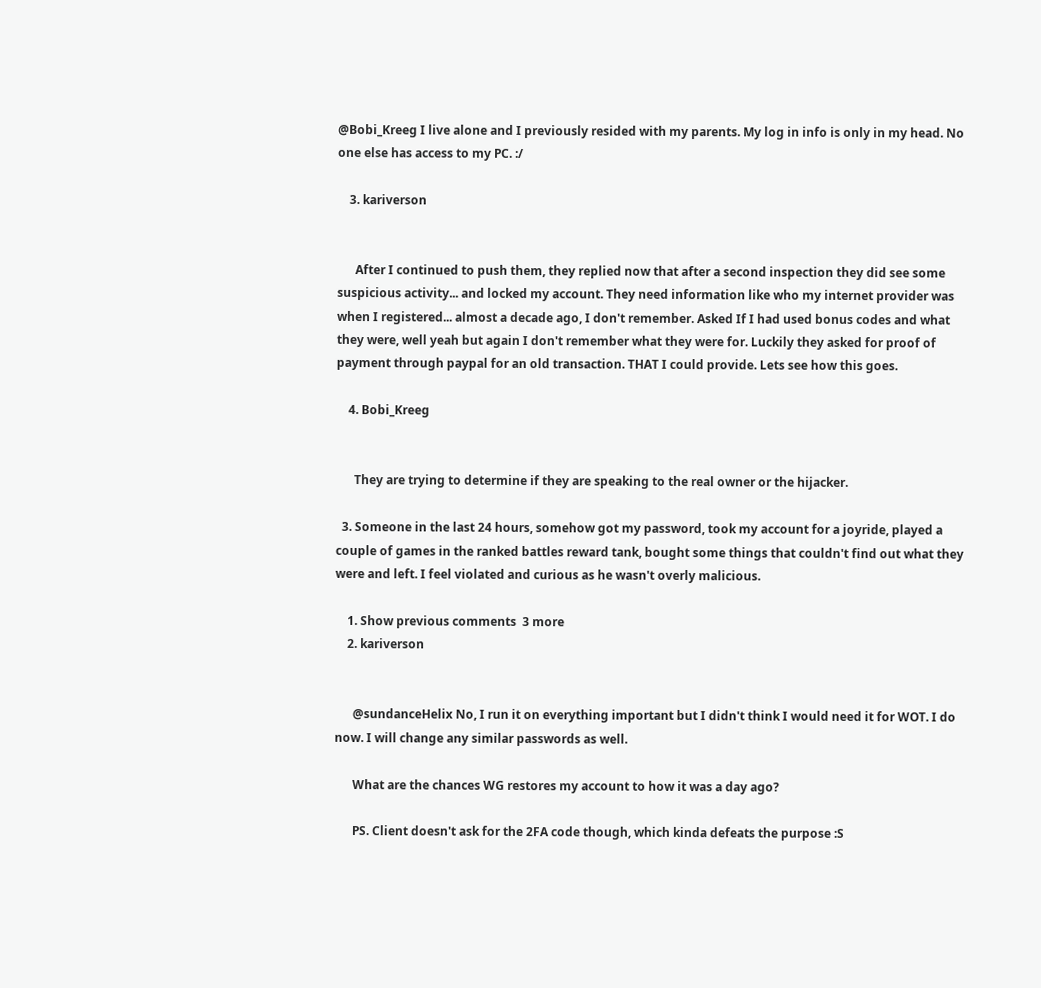@Bobi_Kreeg I live alone and I previously resided with my parents. My log in info is only in my head. No one else has access to my PC. :/

    3. kariverson


      After I continued to push them, they replied now that after a second inspection they did see some suspicious activity... and locked my account. They need information like who my internet provider was when I registered... almost a decade ago, I don't remember. Asked If I had used bonus codes and what they were, well yeah but again I don't remember what they were for. Luckily they asked for proof of payment through paypal for an old transaction. THAT I could provide. Lets see how this goes.

    4. Bobi_Kreeg


      They are trying to determine if they are speaking to the real owner or the hijacker.

  3. Someone in the last 24 hours, somehow got my password, took my account for a joyride, played a couple of games in the ranked battles reward tank, bought some things that couldn't find out what they were and left. I feel violated and curious as he wasn't overly malicious.

    1. Show previous comments  3 more
    2. kariverson


      @sundanceHelix No, I run it on everything important but I didn't think I would need it for WOT. I do now. I will change any similar passwords as well.

      What are the chances WG restores my account to how it was a day ago?

      PS. Client doesn't ask for the 2FA code though, which kinda defeats the purpose :S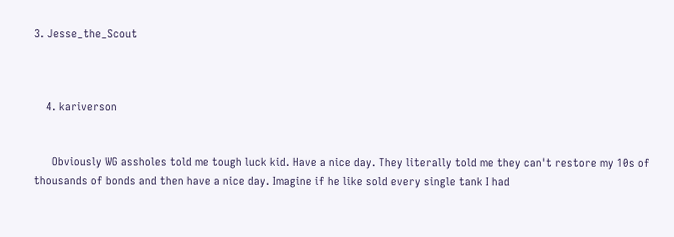3. Jesse_the_Scout



    4. kariverson


      Obviously WG assholes told me tough luck kid. Have a nice day. They literally told me they can't restore my 10s of thousands of bonds and then have a nice day. Imagine if he like sold every single tank I had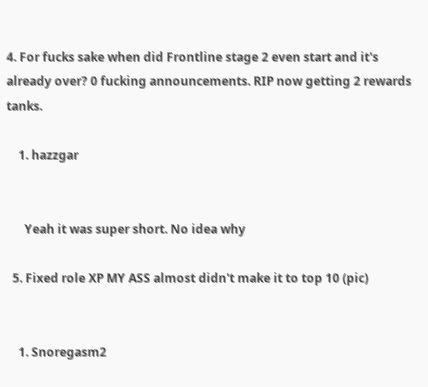4. For fucks sake when did Frontline stage 2 even start and it's already over? 0 fucking announcements. RIP now getting 2 rewards tanks.

    1. hazzgar


      Yeah it was super short. No idea why

  5. Fixed role XP MY ASS almost didn't make it to top 10 (pic)


    1. Snoregasm2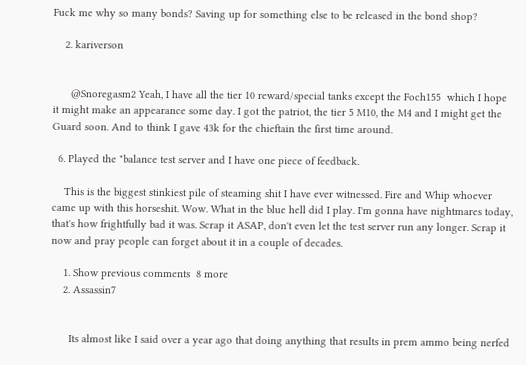Fuck me why so many bonds? Saving up for something else to be released in the bond shop?

    2. kariverson


      @Snoregasm2 Yeah, I have all the tier 10 reward/special tanks except the Foch155  which I hope it might make an appearance some day. I got the patriot, the tier 5 M10, the M4 and I might get the Guard soon. And to think I gave 43k for the chieftain the first time around.

  6. Played the "balance test server and I have one piece of feedback.

    This is the biggest stinkiest pile of steaming shit I have ever witnessed. Fire and Whip whoever came up with this horseshit. Wow. What in the blue hell did I play. I'm gonna have nightmares today, that's how frightfully bad it was. Scrap it ASAP, don't even let the test server run any longer. Scrap it now and pray people can forget about it in a couple of decades.

    1. Show previous comments  8 more
    2. Assassin7


      Its almost like I said over a year ago that doing anything that results in prem ammo being nerfed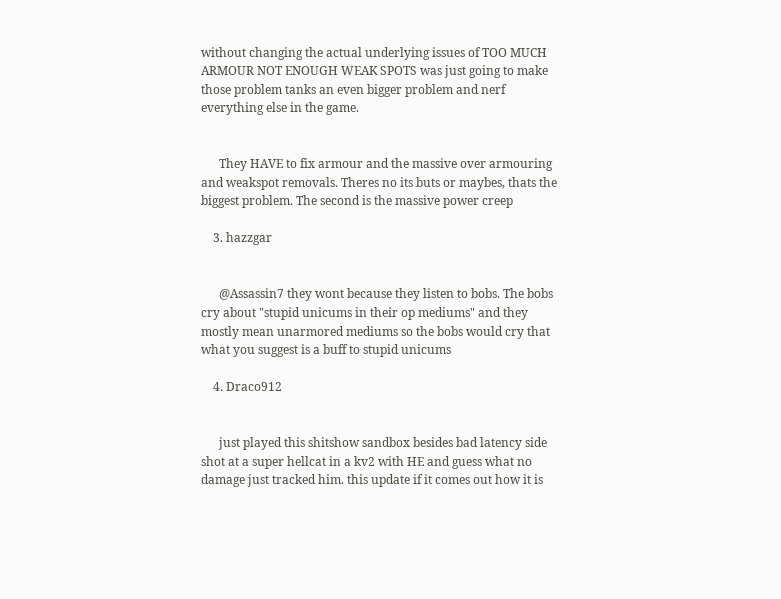without changing the actual underlying issues of TOO MUCH ARMOUR NOT ENOUGH WEAK SPOTS was just going to make those problem tanks an even bigger problem and nerf everything else in the game.


      They HAVE to fix armour and the massive over armouring and weakspot removals. Theres no its buts or maybes, thats the biggest problem. The second is the massive power creep

    3. hazzgar


      @Assassin7 they wont because they listen to bobs. The bobs cry about "stupid unicums in their op mediums" and they mostly mean unarmored mediums so the bobs would cry that what you suggest is a buff to stupid unicums

    4. Draco912


      just played this shitshow sandbox besides bad latency side shot at a super hellcat in a kv2 with HE and guess what no damage just tracked him. this update if it comes out how it is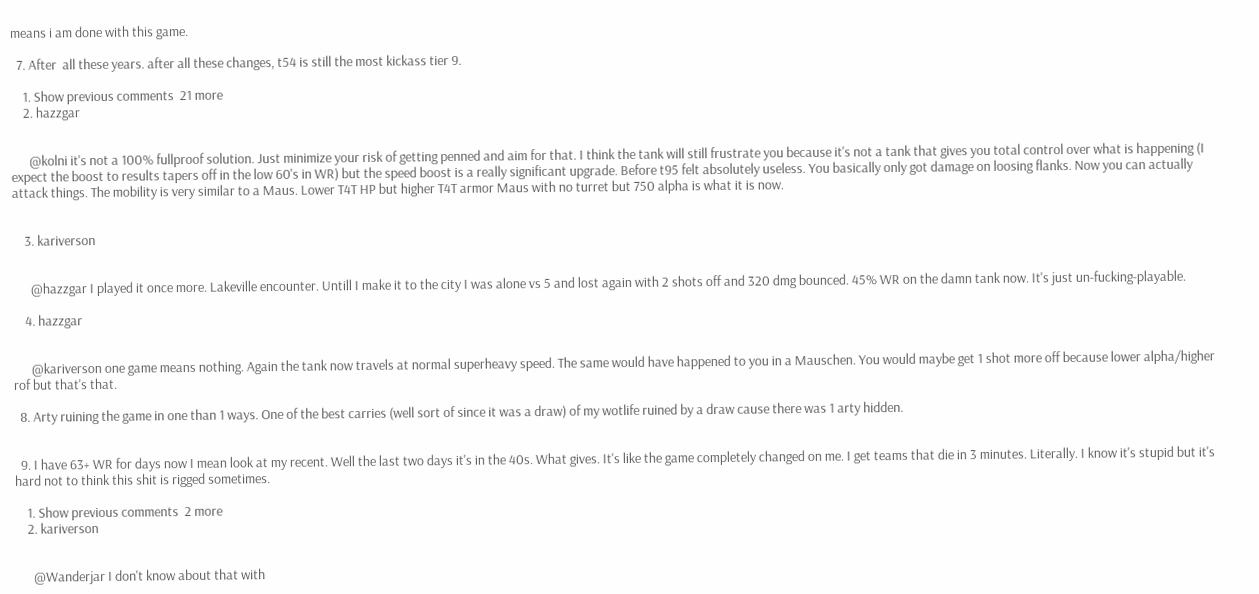means i am done with this game.

  7. After  all these years. after all these changes, t54 is still the most kickass tier 9.

    1. Show previous comments  21 more
    2. hazzgar


      @kolni it's not a 100% fullproof solution. Just minimize your risk of getting penned and aim for that. I think the tank will still frustrate you because it's not a tank that gives you total control over what is happening (I expect the boost to results tapers off in the low 60's in WR) but the speed boost is a really significant upgrade. Before t95 felt absolutely useless. You basically only got damage on loosing flanks. Now you can actually attack things. The mobility is very similar to a Maus. Lower T4T HP but higher T4T armor Maus with no turret but 750 alpha is what it is now.


    3. kariverson


      @hazzgar I played it once more. Lakeville encounter. Untill I make it to the city I was alone vs 5 and lost again with 2 shots off and 320 dmg bounced. 45% WR on the damn tank now. It's just un-fucking-playable.

    4. hazzgar


      @kariverson one game means nothing. Again the tank now travels at normal superheavy speed. The same would have happened to you in a Mauschen. You would maybe get 1 shot more off because lower alpha/higher rof but that's that.

  8. Arty ruining the game in one than 1 ways. One of the best carries (well sort of since it was a draw) of my wotlife ruined by a draw cause there was 1 arty hidden.


  9. I have 63+ WR for days now I mean look at my recent. Well the last two days it's in the 40s. What gives. It's like the game completely changed on me. I get teams that die in 3 minutes. Literally. I know it's stupid but it's hard not to think this shit is rigged sometimes.

    1. Show previous comments  2 more
    2. kariverson


      @Wanderjar I don't know about that with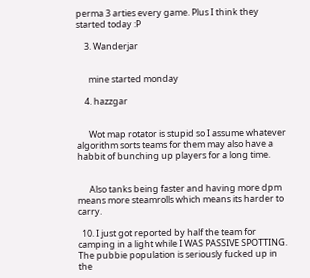perma 3 arties every game. Plus I think they started today :P

    3. Wanderjar


      mine started monday

    4. hazzgar


      Wot map rotator is stupid so I assume whatever algorithm sorts teams for them may also have a habbit of bunching up players for a long time.


      Also tanks being faster and having more dpm means more steamrolls which means its harder to carry.

  10. I just got reported by half the team for camping in a light while I WAS PASSIVE SPOTTING. The pubbie population is seriously fucked up in the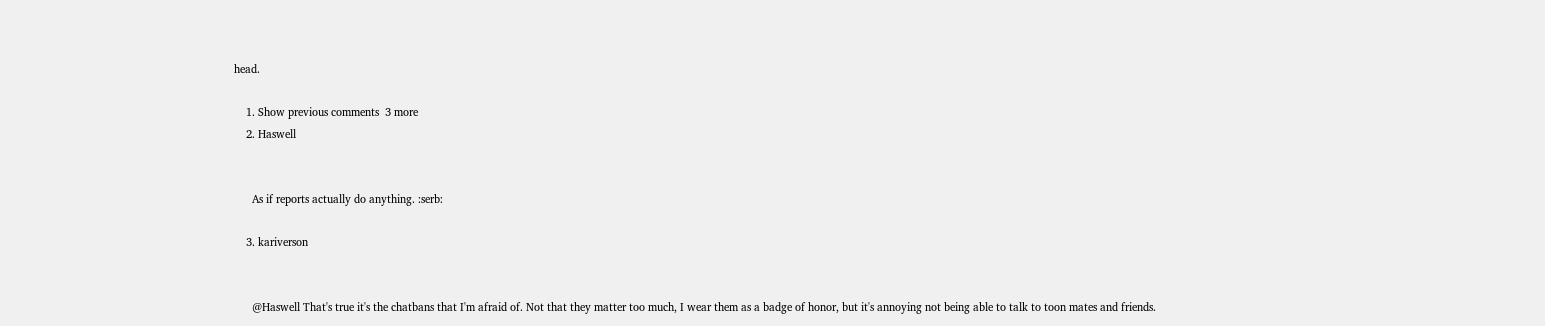head.

    1. Show previous comments  3 more
    2. Haswell


      As if reports actually do anything. :serb:

    3. kariverson


      @Haswell That's true it's the chatbans that I'm afraid of. Not that they matter too much, I wear them as a badge of honor, but it's annoying not being able to talk to toon mates and friends.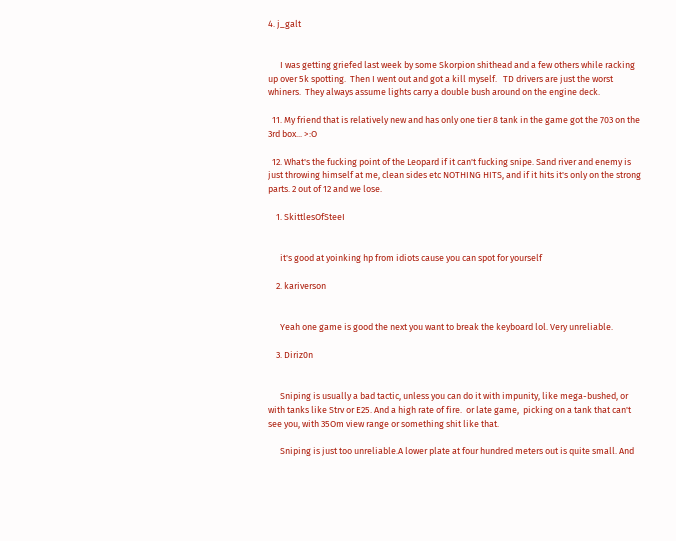4. j_galt


      I was getting griefed last week by some Skorpion shithead and a few others while racking up over 5k spotting.  Then I went out and got a kill myself.   TD drivers are just the worst whiners.  They always assume lights carry a double bush around on the engine deck.

  11. My friend that is relatively new and has only one tier 8 tank in the game got the 703 on the 3rd box... >:O

  12. What's the fucking point of the Leopard if it can't fucking snipe. Sand river and enemy is just throwing himself at me, clean sides etc NOTHING HITS, and if it hits it's only on the strong parts. 2 out of 12 and we lose.

    1. SkittlesOfSteeI


      it's good at yoinking hp from idiots cause you can spot for yourself

    2. kariverson


      Yeah one game is good the next you want to break the keyboard lol. Very unreliable.

    3. Diriz0n


      Sniping is usually a bad tactic, unless you can do it with impunity, like mega-bushed, or with tanks like Strv or E25. And a high rate of fire.  or late game,  picking on a tank that can't see you, with 35Om view range or something shit like that.

      Sniping is just too unreliable.A lower plate at four hundred meters out is quite small. And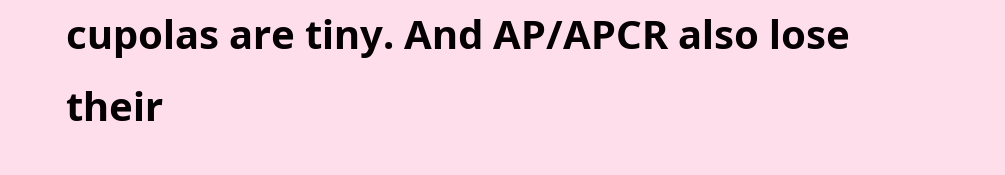cupolas are tiny. And AP/APCR also lose their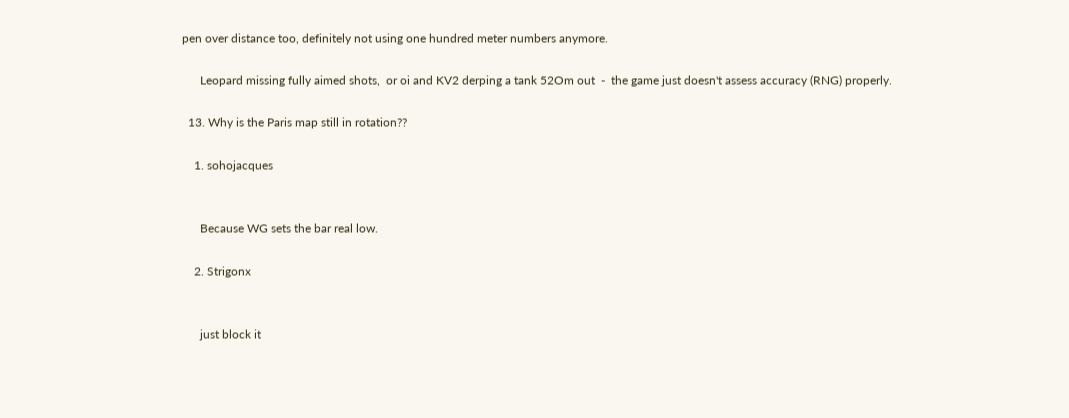pen over distance too, definitely not using one hundred meter numbers anymore.

      Leopard missing fully aimed shots,  or oi and KV2 derping a tank 52Om out  -  the game just doesn't assess accuracy (RNG) properly.

  13. Why is the Paris map still in rotation??

    1. sohojacques


      Because WG sets the bar real low.

    2. Strigonx


      just block it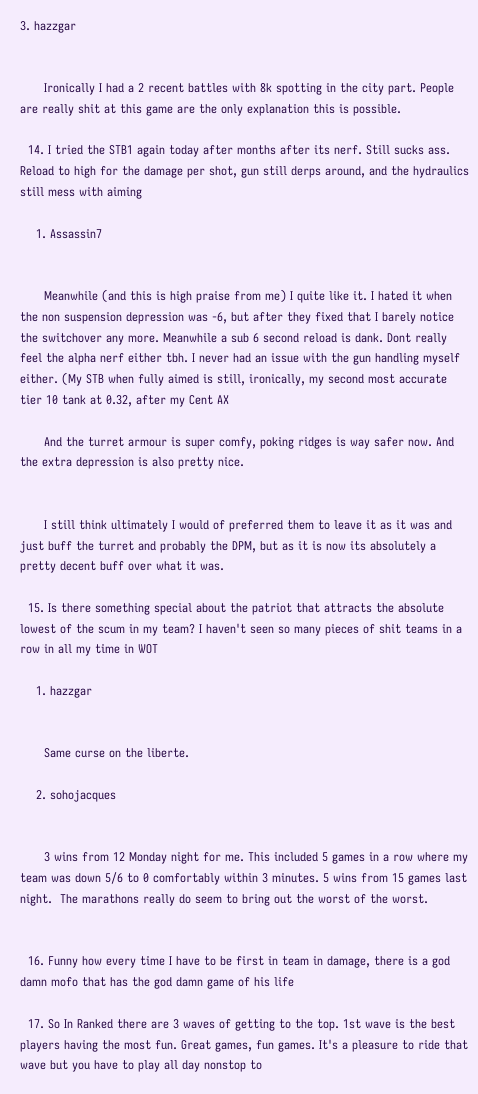3. hazzgar


      Ironically I had a 2 recent battles with 8k spotting in the city part. People are really shit at this game are the only explanation this is possible.

  14. I tried the STB1 again today after months after its nerf. Still sucks ass. Reload to high for the damage per shot, gun still derps around, and the hydraulics still mess with aiming

    1. Assassin7


      Meanwhile (and this is high praise from me) I quite like it. I hated it when the non suspension depression was -6, but after they fixed that I barely notice the switchover any more. Meanwhile a sub 6 second reload is dank. Dont really feel the alpha nerf either tbh. I never had an issue with the gun handling myself either. (My STB when fully aimed is still, ironically, my second most accurate tier 10 tank at 0.32, after my Cent AX

      And the turret armour is super comfy, poking ridges is way safer now. And the extra depression is also pretty nice.


      I still think ultimately I would of preferred them to leave it as it was and just buff the turret and probably the DPM, but as it is now its absolutely a pretty decent buff over what it was.

  15. Is there something special about the patriot that attracts the absolute lowest of the scum in my team? I haven't seen so many pieces of shit teams in a row in all my time in WOT

    1. hazzgar


      Same curse on the liberte.

    2. sohojacques


      3 wins from 12 Monday night for me. This included 5 games in a row where my team was down 5/6 to 0 comfortably within 3 minutes. 5 wins from 15 games last night.  The marathons really do seem to bring out the worst of the worst.


  16. Funny how every time I have to be first in team in damage, there is a god damn mofo that has the god damn game of his life

  17. So In Ranked there are 3 waves of getting to the top. 1st wave is the best players having the most fun. Great games, fun games. It's a pleasure to ride that wave but you have to play all day nonstop to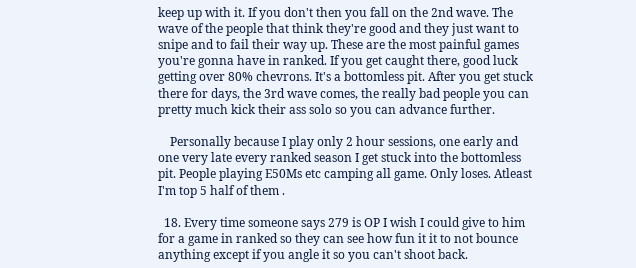keep up with it. If you don't then you fall on the 2nd wave. The wave of the people that think they're good and they just want to snipe and to fail their way up. These are the most painful games you're gonna have in ranked. If you get caught there, good luck getting over 80% chevrons. It's a bottomless pit. After you get stuck there for days, the 3rd wave comes, the really bad people you can pretty much kick their ass solo so you can advance further.

    Personally because I play only 2 hour sessions, one early and one very late every ranked season I get stuck into the bottomless pit. People playing E50Ms etc camping all game. Only loses. Atleast I'm top 5 half of them .

  18. Every time someone says 279 is OP I wish I could give to him for a game in ranked so they can see how fun it it to not bounce anything except if you angle it so you can't shoot back.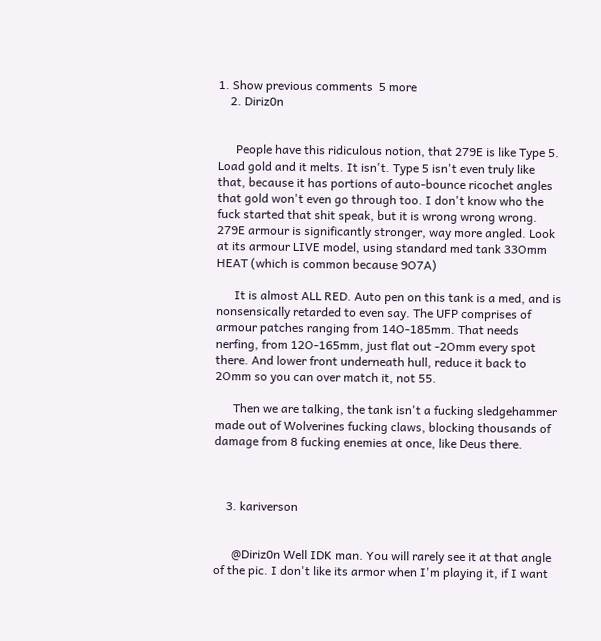1. Show previous comments  5 more
    2. Diriz0n


      People have this ridiculous notion, that 279E is like Type 5. Load gold and it melts. It isn't. Type 5 isn't even truly like that, because it has portions of auto-bounce ricochet angles that gold won't even go through too. I don't know who the fuck started that shit speak, but it is wrong wrong wrong. 279E armour is significantly stronger, way more angled. Look at its armour LIVE model, using standard med tank 33Omm HEAT (which is common because 9O7A)

      It is almost ALL RED. Auto pen on this tank is a med, and is nonsensically retarded to even say. The UFP comprises of armour patches ranging from 14O-185mm. That needs nerfing, from 12O-165mm, just flat out -2Omm every spot there. And lower front underneath hull, reduce it back to 2Omm so you can over match it, not 55.

      Then we are talking, the tank isn't a fucking sledgehammer made out of Wolverines fucking claws, blocking thousands of damage from 8 fucking enemies at once, like Deus there.



    3. kariverson


      @Diriz0n Well IDK man. You will rarely see it at that angle of the pic. I don't like its armor when I'm playing it, if I want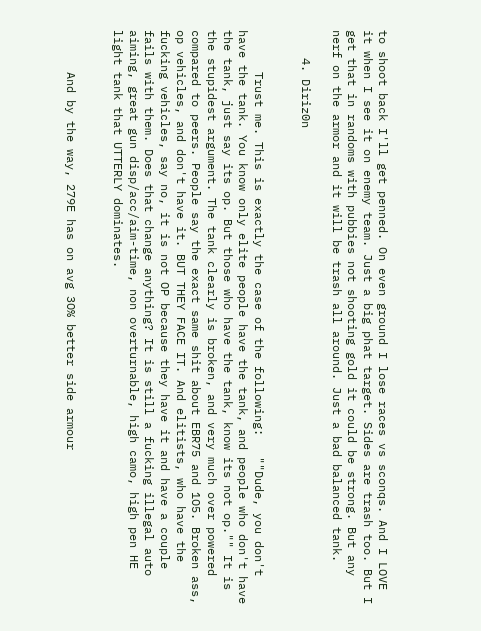to shoot back I'll get penned. On even ground I lose races vs sconqs. And I LOVE it when I see it on enemy team. Just a big phat target. Sides are trash too. But I get that in randoms with pubbies not shooting gold it could be strong. But any nerf on the armor and it will be trash all around. Just a bad balanced tank.

    4. Diriz0n


      Trust me. This is exactly the case of the following:   ""Dude, you don't have the tank. You know only elite people have the tank, and people who don't have the tank, just say its op. But those who have the tank, know its not op."" It is the stupidest argument. The tank clearly is broken, and very much over powered compared to peers. People say the exact same shit about EBR75 and 1O5. Broken ass, op vehicles, and don't have it. BUT THEY FACE IT. And elitists, who have the fucking vehicles, say no, it is not OP because they have it and have a couple fails with them. Does that change anything? It is still a fucking illegal auto aiming, great gun disp/acc/aim-time, non overturnable, high camo, high pen HE light tank that UTTERLY dominates.


      And by the way, 279E has on avg 3O% better side armour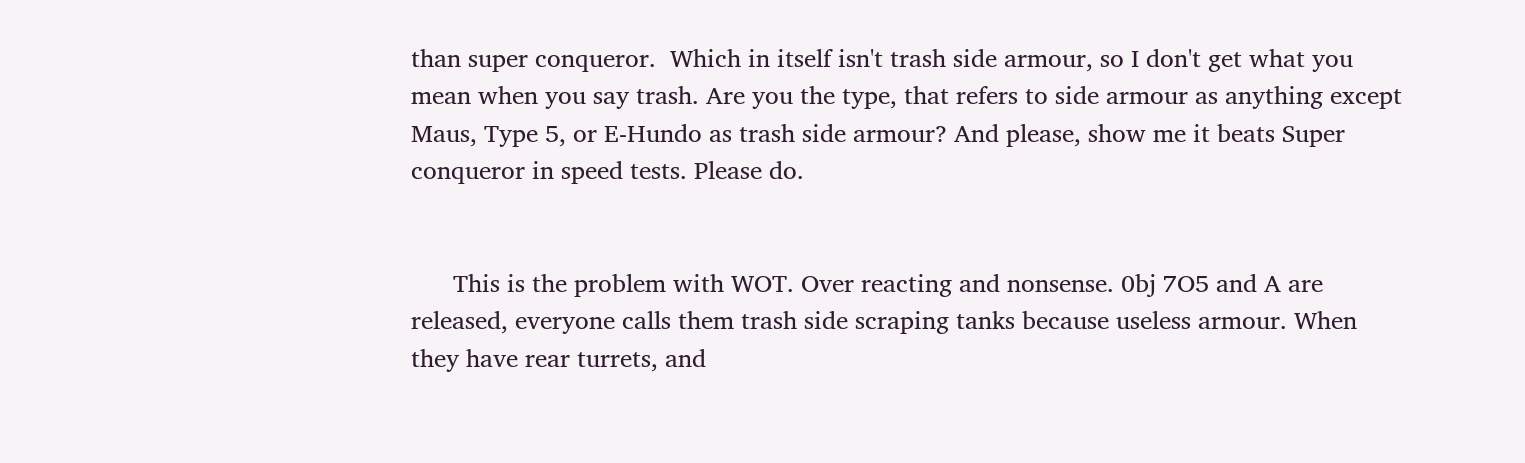than super conqueror.  Which in itself isn't trash side armour, so I don't get what you mean when you say trash. Are you the type, that refers to side armour as anything except Maus, Type 5, or E-Hundo as trash side armour? And please, show me it beats Super conqueror in speed tests. Please do.


      This is the problem with WOT. Over reacting and nonsense. 0bj 7O5 and A are released, everyone calls them trash side scraping tanks because useless armour. When they have rear turrets, and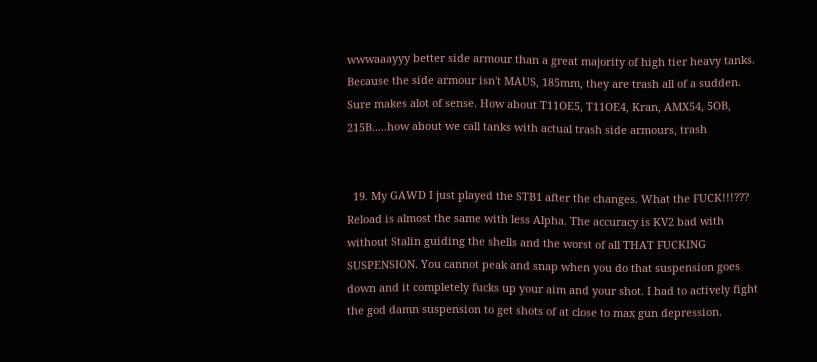wwwaaayyy better side armour than a great majority of high tier heavy tanks. Because the side armour isn't MAUS, 185mm, they are trash all of a sudden. Sure makes alot of sense. How about T11OE5, T11OE4, Kran, AMX54, 5OB, 215B.....how about we call tanks with actual trash side armours, trash


  19. My GAWD I just played the STB1 after the changes. What the FUCK!!!??? Reload is almost the same with less Alpha. The accuracy is KV2 bad with without Stalin guiding the shells and the worst of all THAT FUCKING SUSPENSION. You cannot peak and snap when you do that suspension goes down and it completely fucks up your aim and your shot. I had to actively fight the god damn suspension to get shots of at close to max gun depression.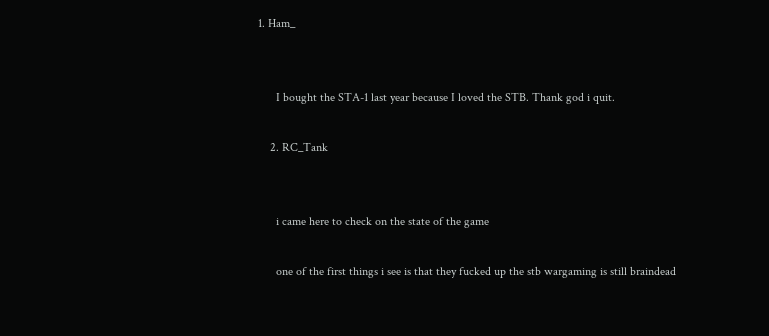1. Ham_


      I bought the STA-1 last year because I loved the STB. Thank god i quit.

    2. RC_Tank


      i came here to check on the state of the game

      one of the first things i see is that they fucked up the stb wargaming is still braindead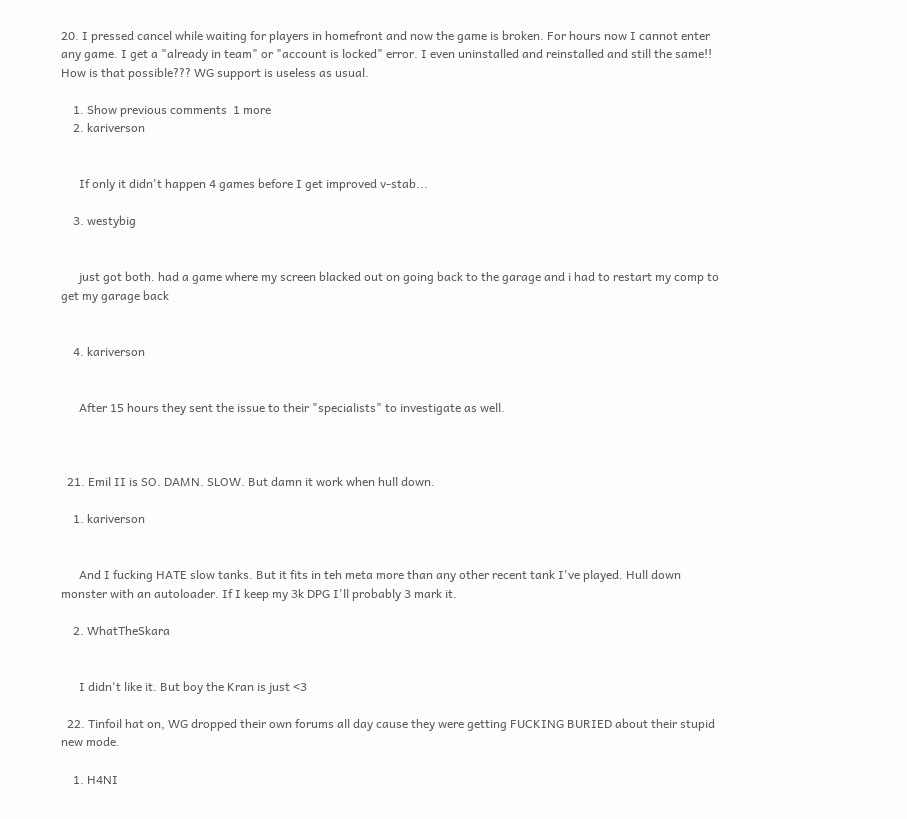20. I pressed cancel while waiting for players in homefront and now the game is broken. For hours now I cannot enter any game. I get a "already in team" or "account is locked" error. I even uninstalled and reinstalled and still the same!! How is that possible??? WG support is useless as usual.

    1. Show previous comments  1 more
    2. kariverson


      If only it didn't happen 4 games before I get improved v-stab...

    3. westybig


      just got both. had a game where my screen blacked out on going back to the garage and i had to restart my comp to get my garage back


    4. kariverson


      After 15 hours they sent the issue to their "specialists" to investigate as well.



  21. Emil II is SO. DAMN. SLOW. But damn it work when hull down.

    1. kariverson


      And I fucking HATE slow tanks. But it fits in teh meta more than any other recent tank I've played. Hull down monster with an autoloader. If I keep my 3k DPG I'll probably 3 mark it.

    2. WhatTheSkara


      I didn't like it. But boy the Kran is just <3

  22. Tinfoil hat on, WG dropped their own forums all day cause they were getting FUCKING BURIED about their stupid new mode.

    1. H4NI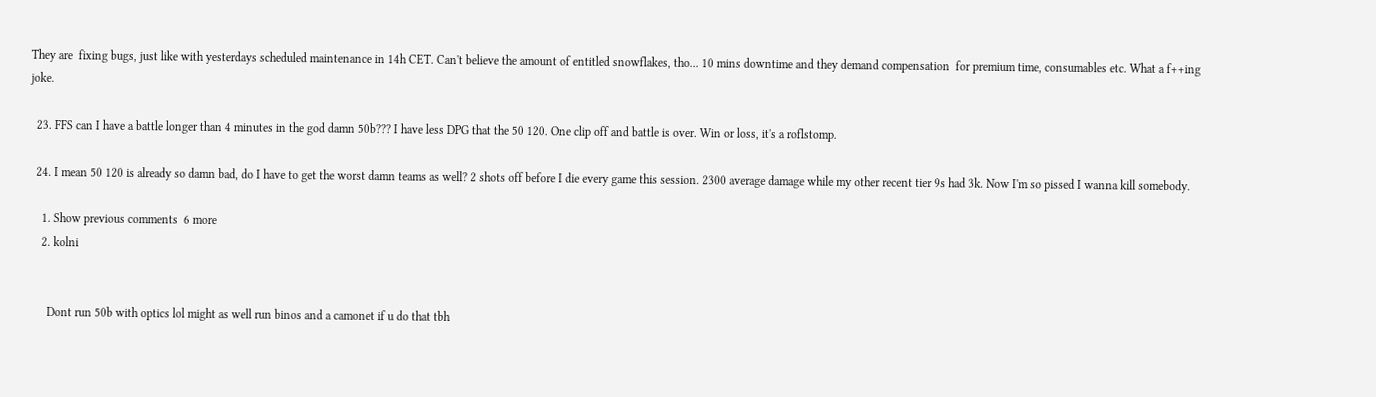They are  fixing bugs, just like with yesterdays scheduled maintenance in 14h CET. Can't believe the amount of entitled snowflakes, tho... 10 mins downtime and they demand compensation  for premium time, consumables etc. What a f++ing joke.

  23. FFS can I have a battle longer than 4 minutes in the god damn 50b??? I have less DPG that the 50 120. One clip off and battle is over. Win or loss, it's a roflstomp.

  24. I mean 50 120 is already so damn bad, do I have to get the worst damn teams as well? 2 shots off before I die every game this session. 2300 average damage while my other recent tier 9s had 3k. Now I'm so pissed I wanna kill somebody.

    1. Show previous comments  6 more
    2. kolni


      Dont run 50b with optics lol might as well run binos and a camonet if u do that tbh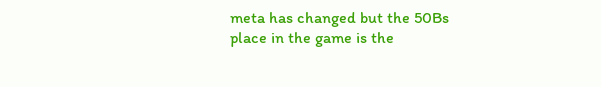meta has changed but the 50Bs place in the game is the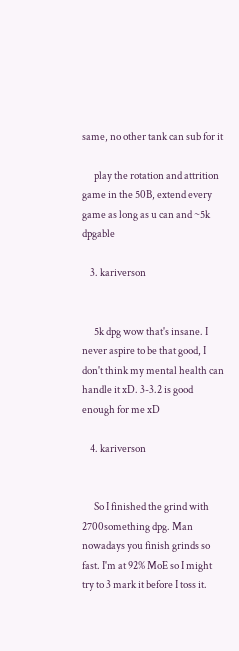same, no other tank can sub for it

      play the rotation and attrition game in the 50B, extend every game as long as u can and ~5k dpgable

    3. kariverson


      5k dpg wow that's insane. I never aspire to be that good, I don't think my mental health can handle it xD. 3-3.2 is good enough for me xD

    4. kariverson


      So I finished the grind with 2700something dpg. Man nowadays you finish grinds so fast. I'm at 92% MoE so I might try to 3 mark it before I toss it.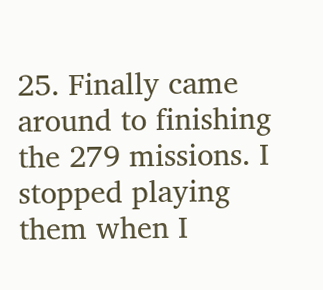25. Finally came around to finishing the 279 missions. I stopped playing them when I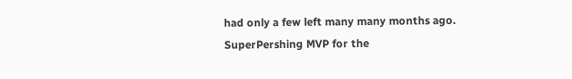had only a few left many many months ago. SuperPershing MVP for the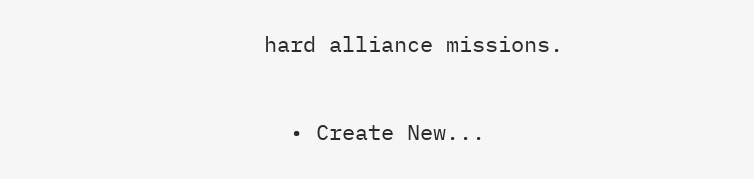hard alliance missions.

  • Create New...